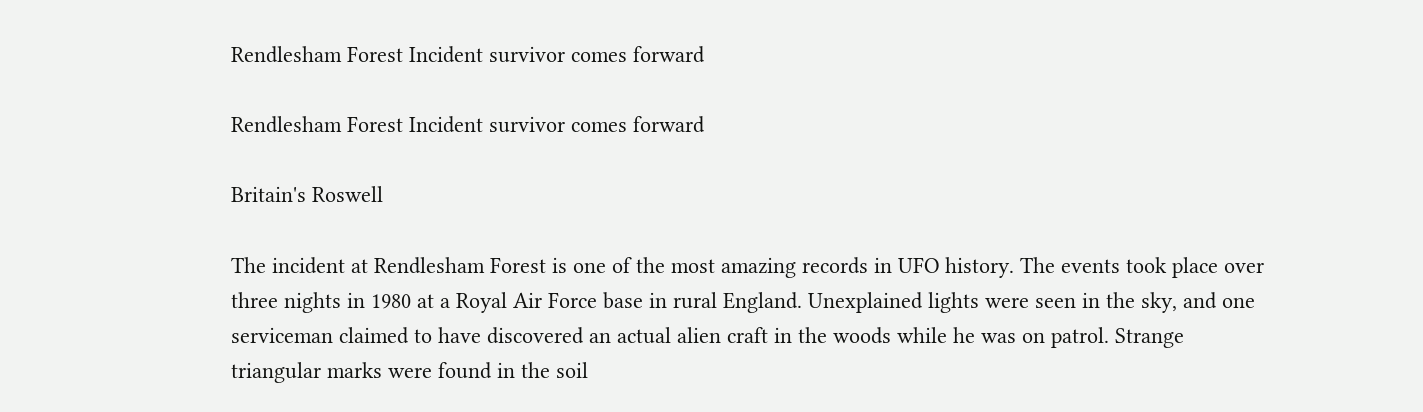Rendlesham Forest Incident survivor comes forward

Rendlesham Forest Incident survivor comes forward

Britain's Roswell

The incident at Rendlesham Forest is one of the most amazing records in UFO history. The events took place over three nights in 1980 at a Royal Air Force base in rural England. Unexplained lights were seen in the sky, and one serviceman claimed to have discovered an actual alien craft in the woods while he was on patrol. Strange triangular marks were found in the soil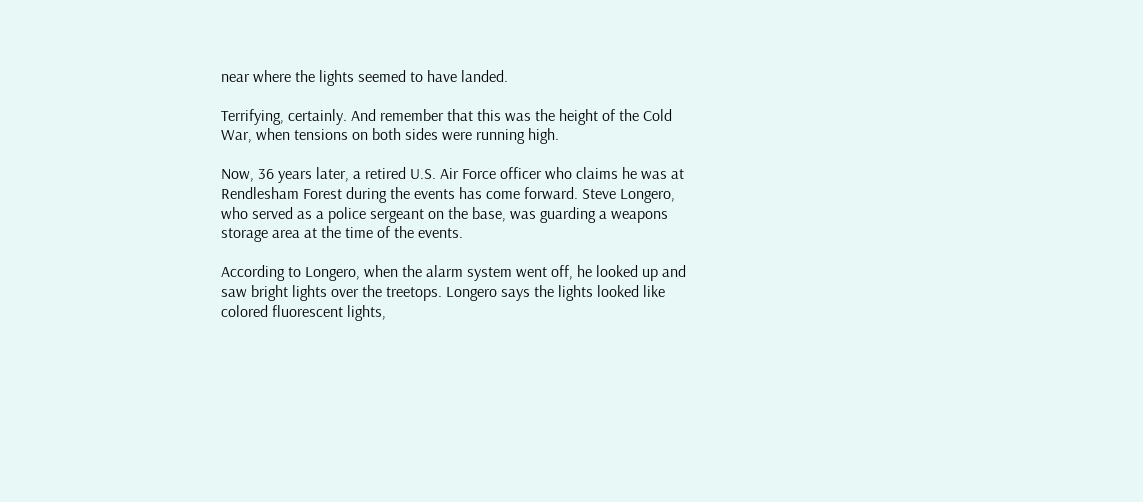near where the lights seemed to have landed.

Terrifying, certainly. And remember that this was the height of the Cold War, when tensions on both sides were running high.

Now, 36 years later, a retired U.S. Air Force officer who claims he was at Rendlesham Forest during the events has come forward. Steve Longero, who served as a police sergeant on the base, was guarding a weapons storage area at the time of the events.

According to Longero, when the alarm system went off, he looked up and saw bright lights over the treetops. Longero says the lights looked like colored fluorescent lights,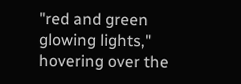"red and green glowing lights," hovering over the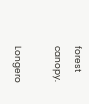forest canopy.

Longero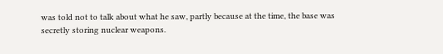was told not to talk about what he saw, partly because at the time, the base was secretly storing nuclear weapons.